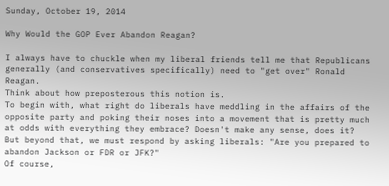Sunday, October 19, 2014

Why Would the GOP Ever Abandon Reagan?

I always have to chuckle when my liberal friends tell me that Republicans generally (and conservatives specifically) need to "get over" Ronald Reagan.
Think about how preposterous this notion is.
To begin with, what right do liberals have meddling in the affairs of the opposite party and poking their noses into a movement that is pretty much at odds with everything they embrace? Doesn't make any sense, does it?
But beyond that, we must respond by asking liberals: "Are you prepared to abandon Jackson or FDR or JFK?"
Of course,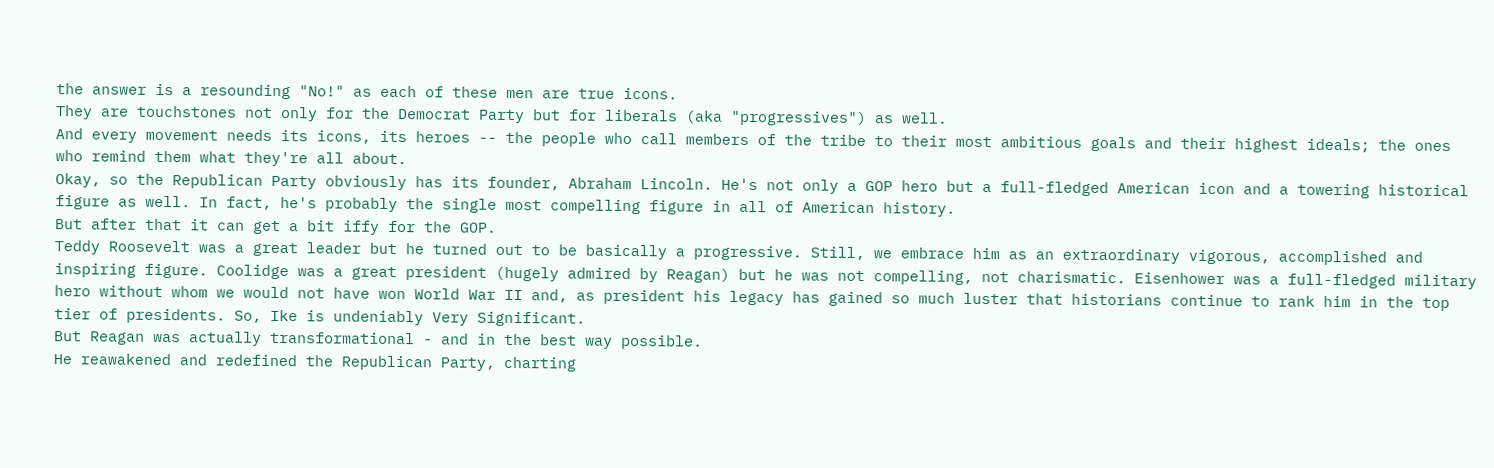the answer is a resounding "No!" as each of these men are true icons.
They are touchstones not only for the Democrat Party but for liberals (aka "progressives") as well.
And every movement needs its icons, its heroes -- the people who call members of the tribe to their most ambitious goals and their highest ideals; the ones who remind them what they're all about.
Okay, so the Republican Party obviously has its founder, Abraham Lincoln. He's not only a GOP hero but a full-fledged American icon and a towering historical figure as well. In fact, he's probably the single most compelling figure in all of American history.
But after that it can get a bit iffy for the GOP.
Teddy Roosevelt was a great leader but he turned out to be basically a progressive. Still, we embrace him as an extraordinary vigorous, accomplished and inspiring figure. Coolidge was a great president (hugely admired by Reagan) but he was not compelling, not charismatic. Eisenhower was a full-fledged military hero without whom we would not have won World War II and, as president his legacy has gained so much luster that historians continue to rank him in the top tier of presidents. So, Ike is undeniably Very Significant.
But Reagan was actually transformational - and in the best way possible.
He reawakened and redefined the Republican Party, charting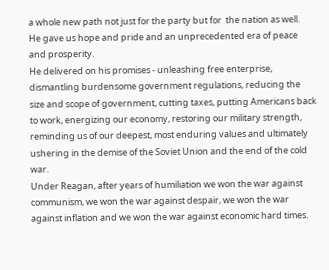a whole new path not just for the party but for  the nation as well.
He gave us hope and pride and an unprecedented era of peace and prosperity.
He delivered on his promises - unleashing free enterprise, dismantling burdensome government regulations, reducing the size and scope of government, cutting taxes, putting Americans back to work, energizing our economy, restoring our military strength, reminding us of our deepest, most enduring values and ultimately ushering in the demise of the Soviet Union and the end of the cold war.
Under Reagan, after years of humiliation we won the war against communism, we won the war against despair, we won the war against inflation and we won the war against economic hard times.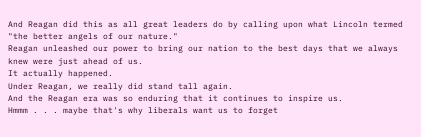And Reagan did this as all great leaders do by calling upon what Lincoln termed "the better angels of our nature."
Reagan unleashed our power to bring our nation to the best days that we always knew were just ahead of us.
It actually happened.
Under Reagan, we really did stand tall again.
And the Reagan era was so enduring that it continues to inspire us.
Hmmm . . . maybe that's why liberals want us to forget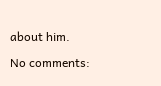about him.

No comments: